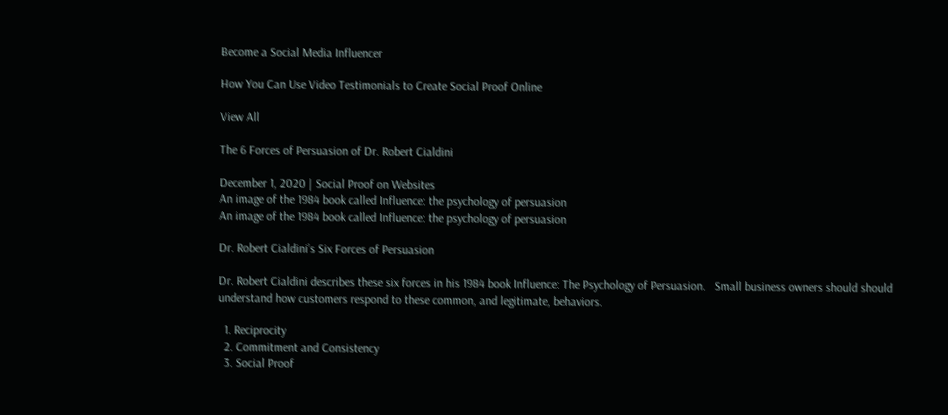Become a Social Media Influencer

How You Can Use Video Testimonials to Create Social Proof Online

View All

The 6 Forces of Persuasion of Dr. Robert Cialdini

December 1, 2020 | Social Proof on Websites
An image of the 1984 book called Influence: the psychology of persuasion
An image of the 1984 book called Influence: the psychology of persuasion

Dr. Robert Cialdini’s Six Forces of Persuasion

Dr. Robert Cialdini describes these six forces in his 1984 book Influence: The Psychology of Persuasion.   Small business owners should should understand how customers respond to these common, and legitimate, behaviors.

  1. Reciprocity
  2. Commitment and Consistency
  3. Social Proof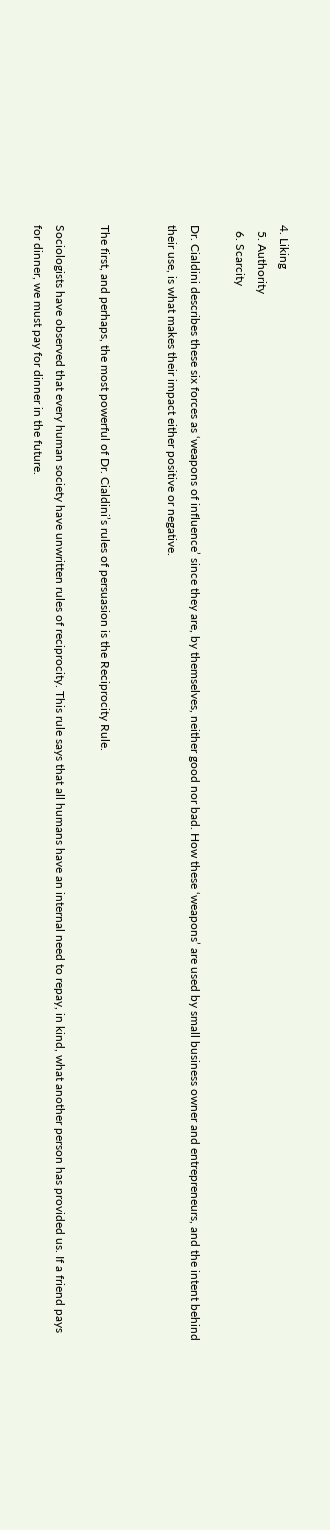4. Liking
  5. Authority
  6. Scarcity

Dr. Cialdini describes these six forces as ‘weapons of influence’ since they are, by themselves, neither good nor bad. How these ‘weapons’ are used by small business owner and entrepreneurs, and the intent behind their use, is what makes their impact either positive or negative.


The first, and perhaps, the most powerful of Dr. Cialdini’s rules of persuasion is the Reciprocity Rule.

Sociologists have observed that every human society have unwritten rules of reciprocity. This rule says that all humans have an internal need to repay, in kind, what another person has provided us. If a friend pays for dinner, we must pay for dinner in the future.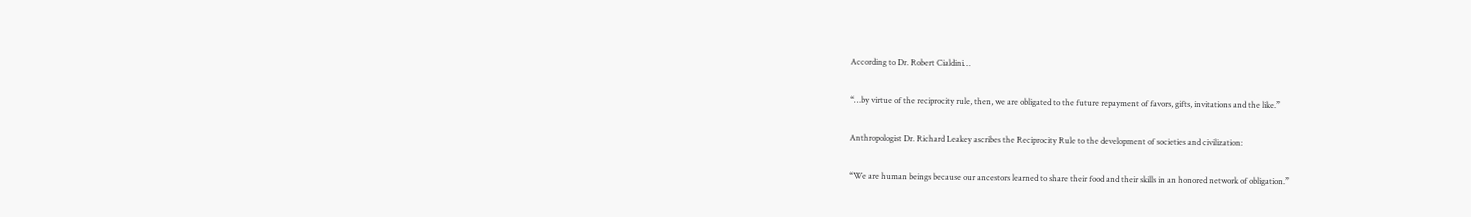According to Dr. Robert Cialdini…

“…by virtue of the reciprocity rule, then, we are obligated to the future repayment of favors, gifts, invitations and the like.”

Anthropologist Dr. Richard Leakey ascribes the Reciprocity Rule to the development of societies and civilization:

“We are human beings because our ancestors learned to share their food and their skills in an honored network of obligation.”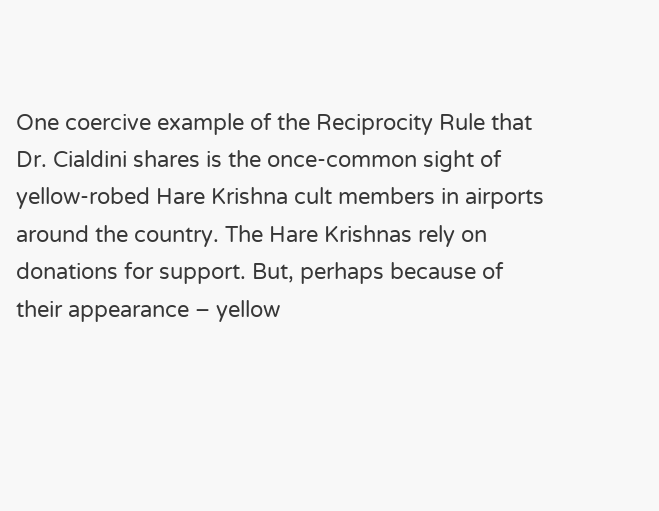One coercive example of the Reciprocity Rule that Dr. Cialdini shares is the once-common sight of yellow-robed Hare Krishna cult members in airports around the country. The Hare Krishnas rely on donations for support. But, perhaps because of their appearance – yellow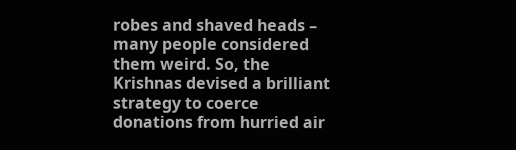robes and shaved heads – many people considered them weird. So, the Krishnas devised a brilliant strategy to coerce donations from hurried air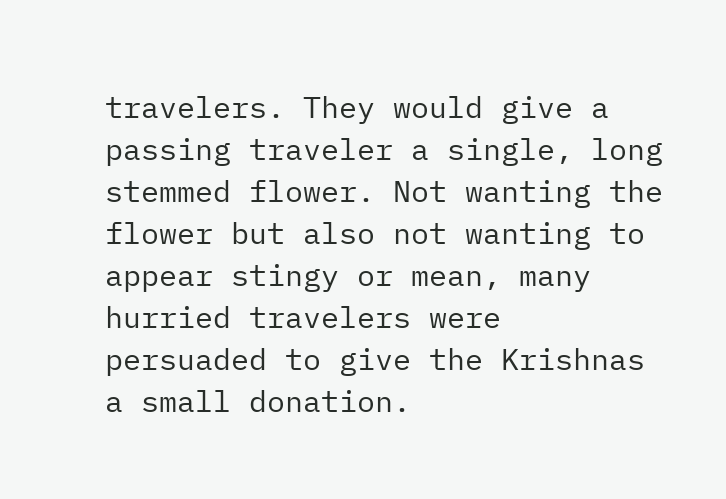travelers. They would give a passing traveler a single, long stemmed flower. Not wanting the flower but also not wanting to appear stingy or mean, many hurried travelers were persuaded to give the Krishnas a small donation.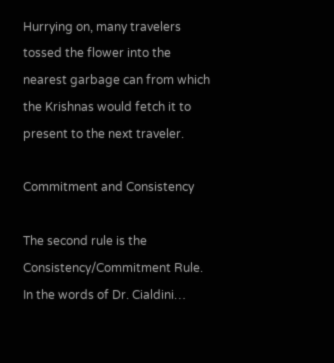Hurrying on, many travelers tossed the flower into the nearest garbage can from which the Krishnas would fetch it to present to the next traveler.

Commitment and Consistency

The second rule is the Consistency/Commitment Rule.  In the words of Dr. Cialdini…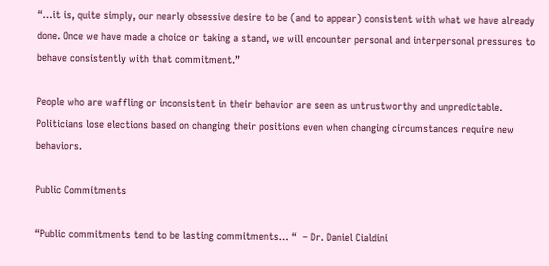“…it is, quite simply, our nearly obsessive desire to be (and to appear) consistent with what we have already done. Once we have made a choice or taking a stand, we will encounter personal and interpersonal pressures to behave consistently with that commitment.”

People who are waffling or inconsistent in their behavior are seen as untrustworthy and unpredictable.  Politicians lose elections based on changing their positions even when changing circumstances require new behaviors.

Public Commitments

“Public commitments tend to be lasting commitments… “  – Dr. Daniel Cialdini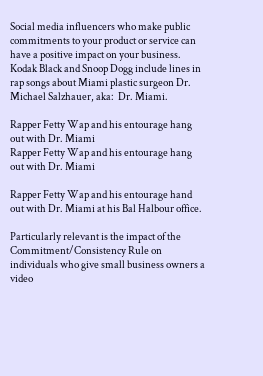Social media influencers who make public commitments to your product or service can have a positive impact on your business.  Kodak Black and Snoop Dogg include lines in rap songs about Miami plastic surgeon Dr. Michael Salzhauer, aka:  Dr. Miami.

Rapper Fetty Wap and his entourage hang out with Dr. Miami
Rapper Fetty Wap and his entourage hang out with Dr. Miami

Rapper Fetty Wap and his entourage hand out with Dr. Miami at his Bal Halbour office.

Particularly relevant is the impact of the Commitment/Consistency Rule on individuals who give small business owners a video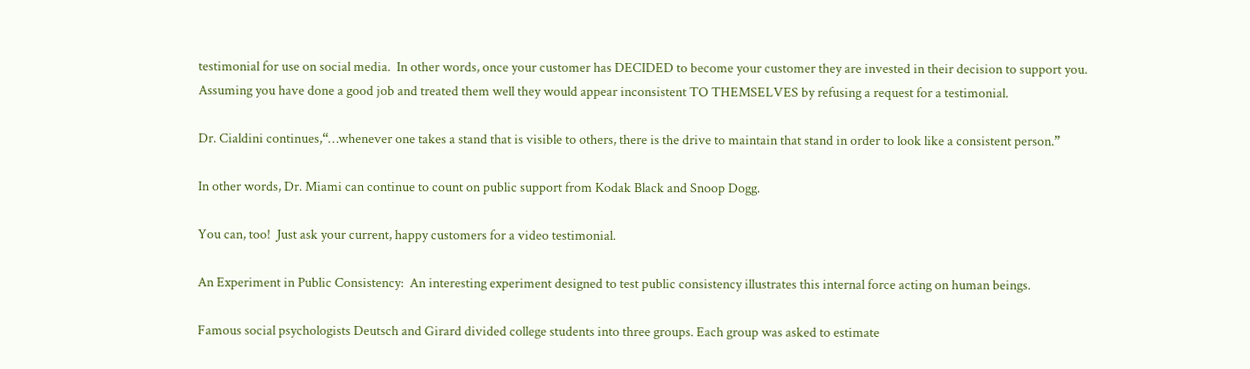testimonial for use on social media.  In other words, once your customer has DECIDED to become your customer they are invested in their decision to support you.  Assuming you have done a good job and treated them well they would appear inconsistent TO THEMSELVES by refusing a request for a testimonial.

Dr. Cialdini continues,“…whenever one takes a stand that is visible to others, there is the drive to maintain that stand in order to look like a consistent person.”

In other words, Dr. Miami can continue to count on public support from Kodak Black and Snoop Dogg.

You can, too!  Just ask your current, happy customers for a video testimonial.

An Experiment in Public Consistency:  An interesting experiment designed to test public consistency illustrates this internal force acting on human beings.

Famous social psychologists Deutsch and Girard divided college students into three groups. Each group was asked to estimate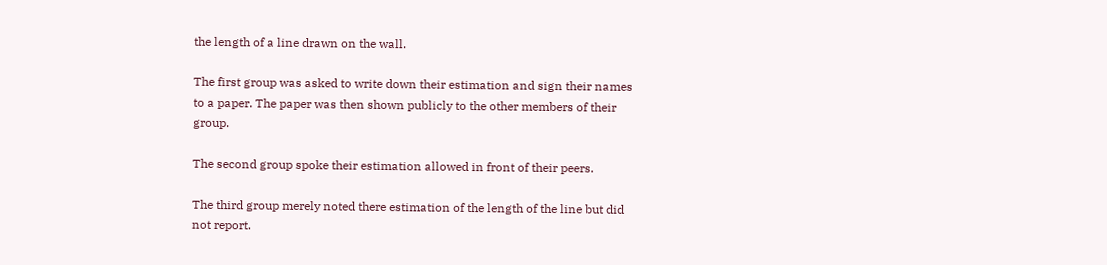the length of a line drawn on the wall.

The first group was asked to write down their estimation and sign their names to a paper. The paper was then shown publicly to the other members of their group.

The second group spoke their estimation allowed in front of their peers.

The third group merely noted there estimation of the length of the line but did not report.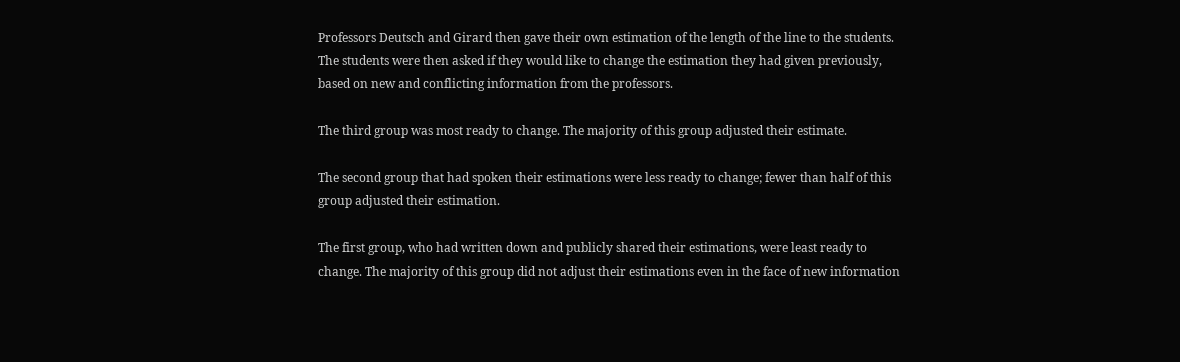Professors Deutsch and Girard then gave their own estimation of the length of the line to the students. The students were then asked if they would like to change the estimation they had given previously, based on new and conflicting information from the professors.

The third group was most ready to change. The majority of this group adjusted their estimate.

The second group that had spoken their estimations were less ready to change; fewer than half of this group adjusted their estimation.

The first group, who had written down and publicly shared their estimations, were least ready to change. The majority of this group did not adjust their estimations even in the face of new information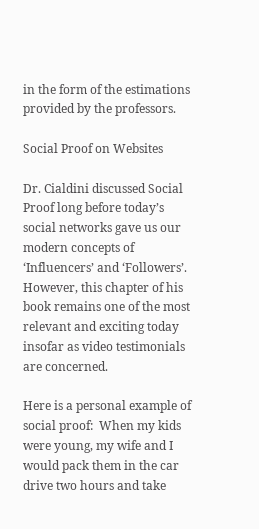in the form of the estimations provided by the professors.

Social Proof on Websites

Dr. Cialdini discussed Social Proof long before today’s social networks gave us our modern concepts of ‘Influencers’ and ‘Followers’. However, this chapter of his book remains one of the most relevant and exciting today insofar as video testimonials are concerned.

Here is a personal example of social proof:  When my kids were young, my wife and I would pack them in the car drive two hours and take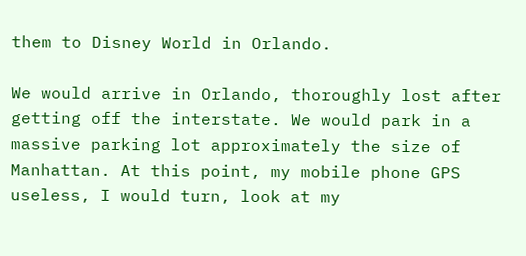them to Disney World in Orlando.

We would arrive in Orlando, thoroughly lost after getting off the interstate. We would park in a massive parking lot approximately the size of Manhattan. At this point, my mobile phone GPS useless, I would turn, look at my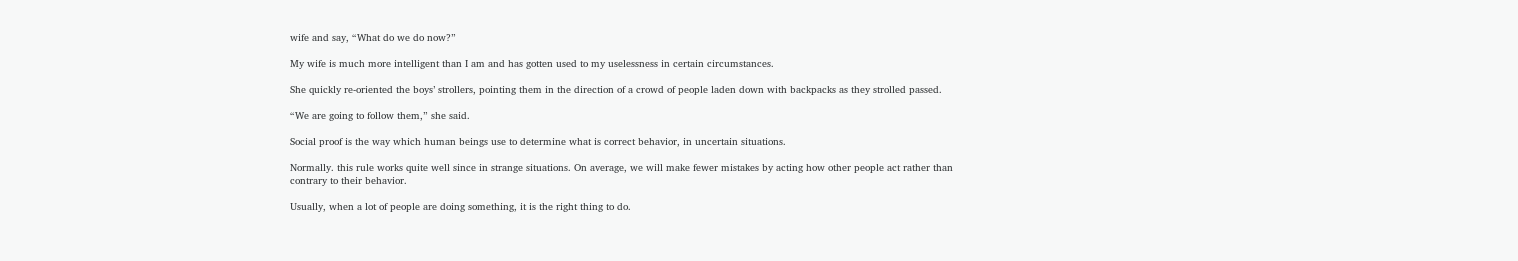wife and say, “What do we do now?”

My wife is much more intelligent than I am and has gotten used to my uselessness in certain circumstances.

She quickly re-oriented the boys’ strollers, pointing them in the direction of a crowd of people laden down with backpacks as they strolled passed.

“We are going to follow them,” she said.

Social proof is the way which human beings use to determine what is correct behavior, in uncertain situations.

Normally. this rule works quite well since in strange situations. On average, we will make fewer mistakes by acting how other people act rather than contrary to their behavior.

Usually, when a lot of people are doing something, it is the right thing to do.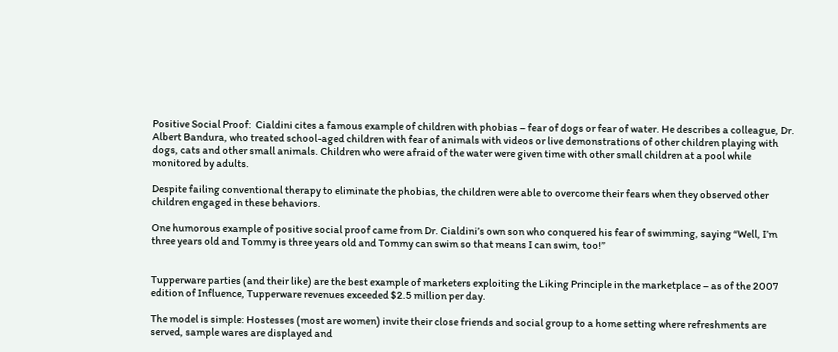Positive Social Proof:  Cialdini cites a famous example of children with phobias – fear of dogs or fear of water. He describes a colleague, Dr. Albert Bandura, who treated school-aged children with fear of animals with videos or live demonstrations of other children playing with dogs, cats and other small animals. Children who were afraid of the water were given time with other small children at a pool while monitored by adults.

Despite failing conventional therapy to eliminate the phobias, the children were able to overcome their fears when they observed other children engaged in these behaviors.

One humorous example of positive social proof came from Dr. Cialdini’s own son who conquered his fear of swimming, saying “Well, I’m three years old and Tommy is three years old and Tommy can swim so that means I can swim, too!”


Tupperware parties (and their like) are the best example of marketers exploiting the Liking Principle in the marketplace – as of the 2007 edition of Influence, Tupperware revenues exceeded $2.5 million per day.

The model is simple: Hostesses (most are women) invite their close friends and social group to a home setting where refreshments are served, sample wares are displayed and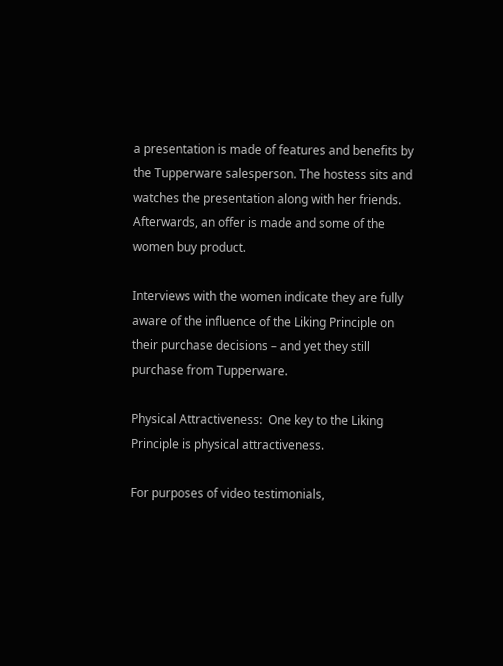a presentation is made of features and benefits by the Tupperware salesperson. The hostess sits and watches the presentation along with her friends. Afterwards, an offer is made and some of the women buy product.

Interviews with the women indicate they are fully aware of the influence of the Liking Principle on their purchase decisions – and yet they still purchase from Tupperware.

Physical Attractiveness:  One key to the Liking Principle is physical attractiveness.

For purposes of video testimonials,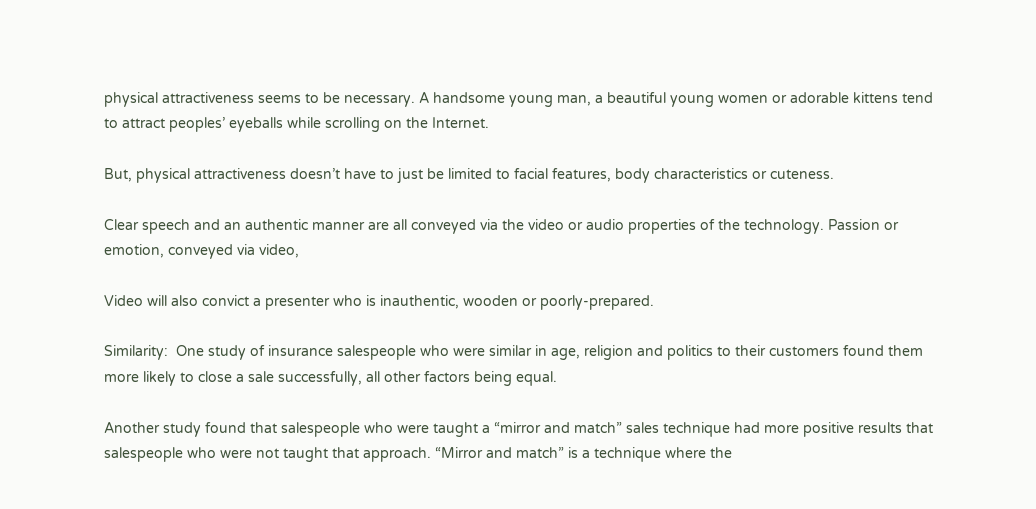physical attractiveness seems to be necessary. A handsome young man, a beautiful young women or adorable kittens tend to attract peoples’ eyeballs while scrolling on the Internet.

But, physical attractiveness doesn’t have to just be limited to facial features, body characteristics or cuteness.

Clear speech and an authentic manner are all conveyed via the video or audio properties of the technology. Passion or emotion, conveyed via video,

Video will also convict a presenter who is inauthentic, wooden or poorly-prepared.

Similarity:  One study of insurance salespeople who were similar in age, religion and politics to their customers found them more likely to close a sale successfully, all other factors being equal.

Another study found that salespeople who were taught a “mirror and match” sales technique had more positive results that salespeople who were not taught that approach. “Mirror and match” is a technique where the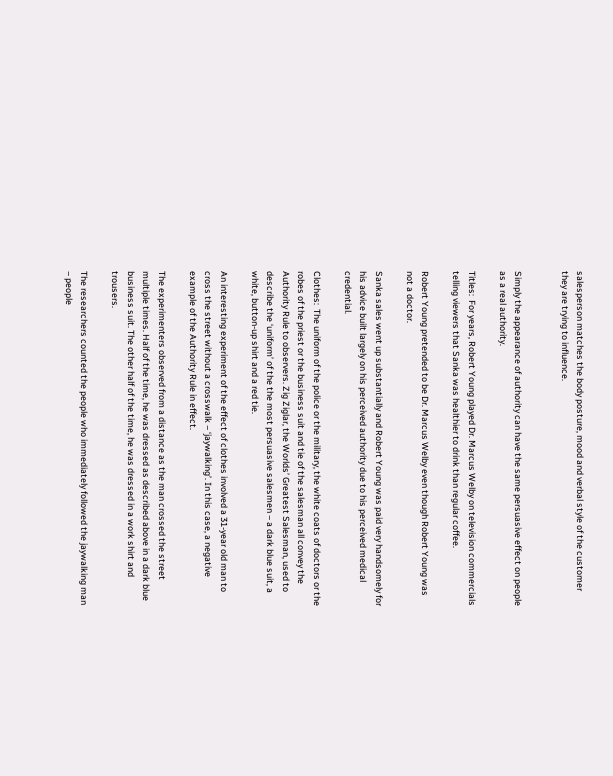salesperson matches the body posture, mood and verbal style of the customer they are trying to influence.


Simply the appearance of authority can have the same persuasive effect on people as a real authority.

Titles:  For years, Robert Young played Dr. Marcus Welby on television commercials telling viewers that Sanka was healthier to drink than regular coffee.

Robert Young pretended to be Dr. Marcus Welby even though Robert Young was not a doctor.

Sanka sales went up substantially and Robert Young was paid very handsomely for his advice built largely on his perceived authority due to his perceived medical credential.

Clothes:  The uniform of the police or the military, the white coats of doctors or the robes of the priest or the business suit and tie of the salesman all convey the Authority Rule to observers. Zig Ziglar, the Worlds’ Greatest Salesman, used to describe the ‘uniform’ of the the most persuasive salesmen – a dark blue suit, a white, button-up shirt and a red tie.

An interesting experiment of the effect of clothes involved a 31-year old man to cross the street without a crosswalk – ‘jaywalking’. In this case, a negative example of the Authority Rule in effect.

The experimenters observed from a distance as the man crossed the street multiple times. Half of the time, he was dressed as described above in a dark blue business suit. The other half of the time, he was dressed in a work shirt and trousers.

The researchers counted the people who immediately followed the jaywalking man – people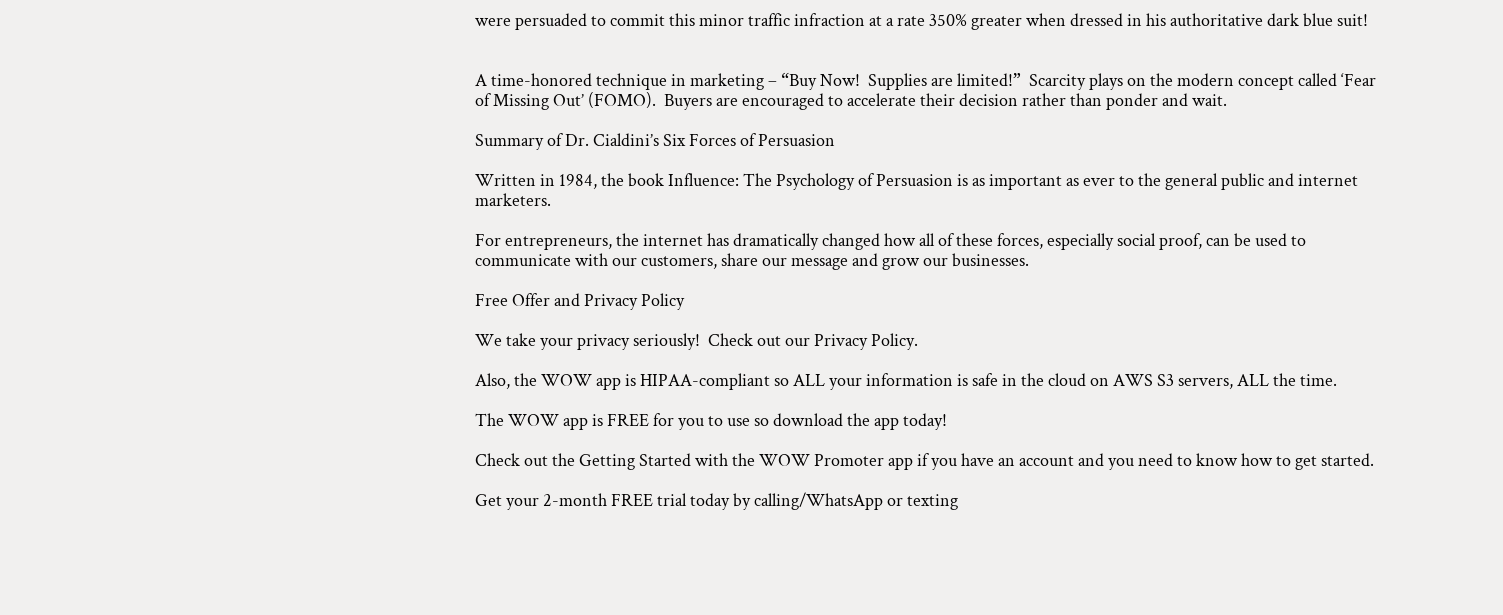were persuaded to commit this minor traffic infraction at a rate 350% greater when dressed in his authoritative dark blue suit!


A time-honored technique in marketing – “Buy Now!  Supplies are limited!”  Scarcity plays on the modern concept called ‘Fear of Missing Out’ (FOMO).  Buyers are encouraged to accelerate their decision rather than ponder and wait.

Summary of Dr. Cialdini’s Six Forces of Persuasion

Written in 1984, the book Influence: The Psychology of Persuasion is as important as ever to the general public and internet marketers.

For entrepreneurs, the internet has dramatically changed how all of these forces, especially social proof, can be used to communicate with our customers, share our message and grow our businesses.

Free Offer and Privacy Policy

We take your privacy seriously!  Check out our Privacy Policy.

Also, the WOW app is HIPAA-compliant so ALL your information is safe in the cloud on AWS S3 servers, ALL the time.

The WOW app is FREE for you to use so download the app today!

Check out the Getting Started with the WOW Promoter app if you have an account and you need to know how to get started.

Get your 2-month FREE trial today by calling/WhatsApp or texting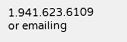1.941.623.6109 or emailing